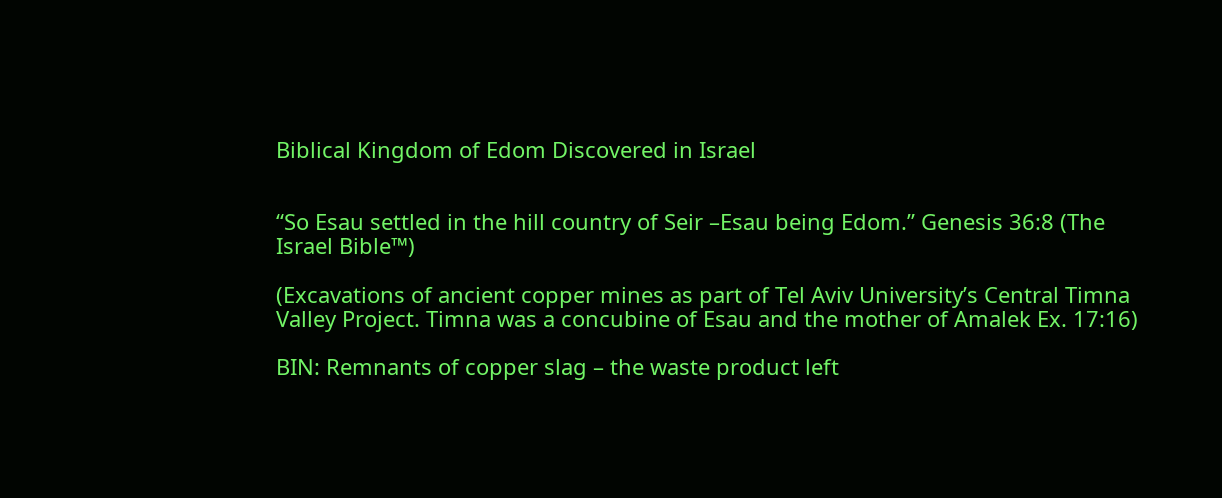Biblical Kingdom of Edom Discovered in Israel


“So Esau settled in the hill country of Seir –Esau being Edom.” Genesis 36:8 (The Israel Bible™)

(Excavations of ancient copper mines as part of Tel Aviv University’s Central Timna Valley Project. Timna was a concubine of Esau and the mother of Amalek Ex. 17:16)

BIN: Remnants of copper slag – the waste product left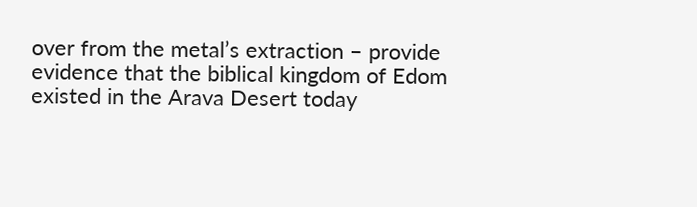over from the metal’s extraction – provide evidence that the biblical kingdom of Edom existed in the Arava Desert today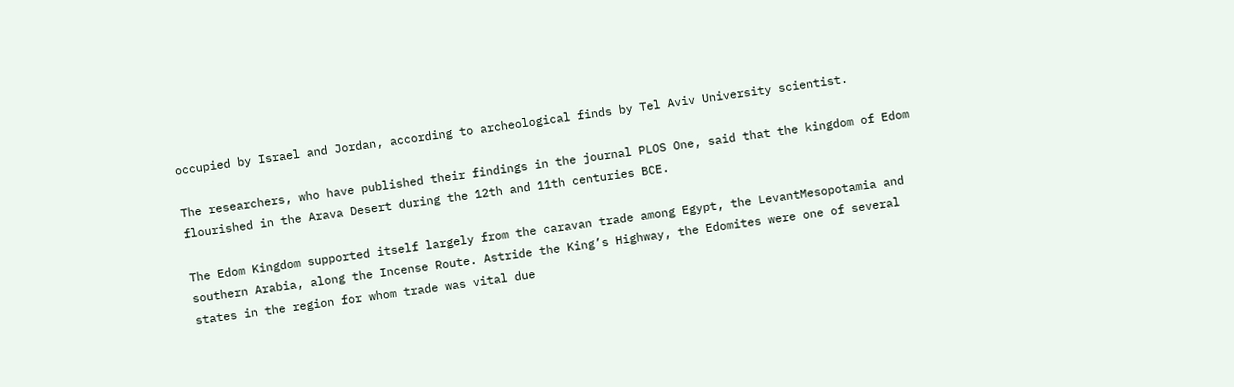occupied by Israel and Jordan, according to archeological finds by Tel Aviv University scientist.

The researchers, who have published their findings in the journal PLOS One, said that the kingdom of Edom flourished in the Arava Desert during the 12th and 11th centuries BCE.

The Edom Kingdom supported itself largely from the caravan trade among Egypt, the LevantMesopotamia and southern Arabia, along the Incense Route. Astride the King’s Highway, the Edomites were one of several states in the region for whom trade was vital due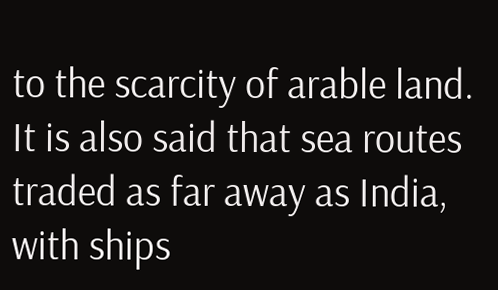to the scarcity of arable land. It is also said that sea routes traded as far away as India, with ships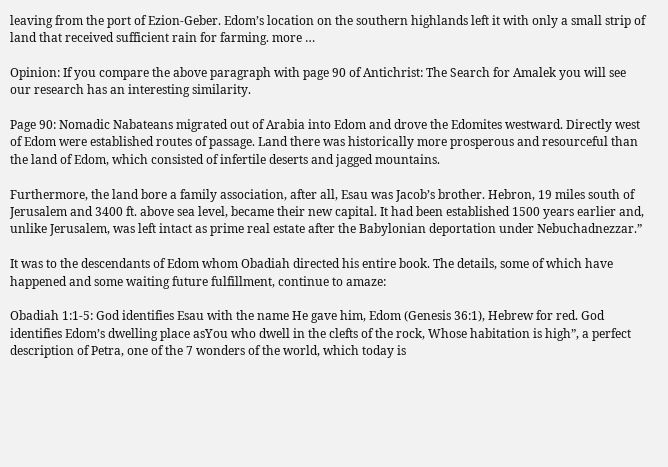leaving from the port of Ezion-Geber. Edom’s location on the southern highlands left it with only a small strip of land that received sufficient rain for farming. more …

Opinion: If you compare the above paragraph with page 90 of Antichrist: The Search for Amalek you will see our research has an interesting similarity.

Page 90: Nomadic Nabateans migrated out of Arabia into Edom and drove the Edomites westward. Directly west of Edom were established routes of passage. Land there was historically more prosperous and resourceful than the land of Edom, which consisted of infertile deserts and jagged mountains.

Furthermore, the land bore a family association, after all, Esau was Jacob’s brother. Hebron, 19 miles south of Jerusalem and 3400 ft. above sea level, became their new capital. It had been established 1500 years earlier and, unlike Jerusalem, was left intact as prime real estate after the Babylonian deportation under Nebuchadnezzar.”

It was to the descendants of Edom whom Obadiah directed his entire book. The details, some of which have happened and some waiting future fulfillment, continue to amaze:

Obadiah 1:1-5: God identifies Esau with the name He gave him, Edom (Genesis 36:1), Hebrew for red. God identifies Edom’s dwelling place asYou who dwell in the clefts of the rock, Whose habitation is high”, a perfect description of Petra, one of the 7 wonders of the world, which today is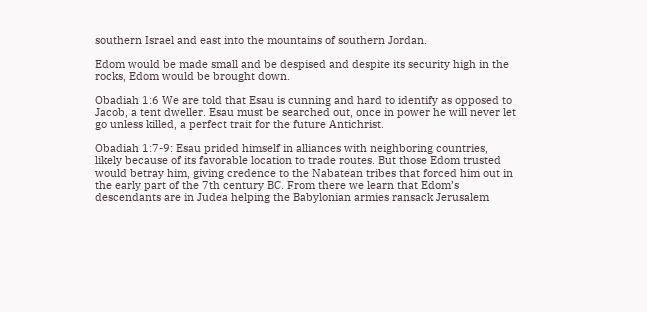southern Israel and east into the mountains of southern Jordan.

Edom would be made small and be despised and despite its security high in the rocks, Edom would be brought down.

Obadiah 1:6 We are told that Esau is cunning and hard to identify as opposed to Jacob, a tent dweller. Esau must be searched out, once in power he will never let go unless killed, a perfect trait for the future Antichrist.

Obadiah 1:7-9: Esau prided himself in alliances with neighboring countries, likely because of its favorable location to trade routes. But those Edom trusted would betray him, giving credence to the Nabatean tribes that forced him out in the early part of the 7th century BC. From there we learn that Edom’s descendants are in Judea helping the Babylonian armies ransack Jerusalem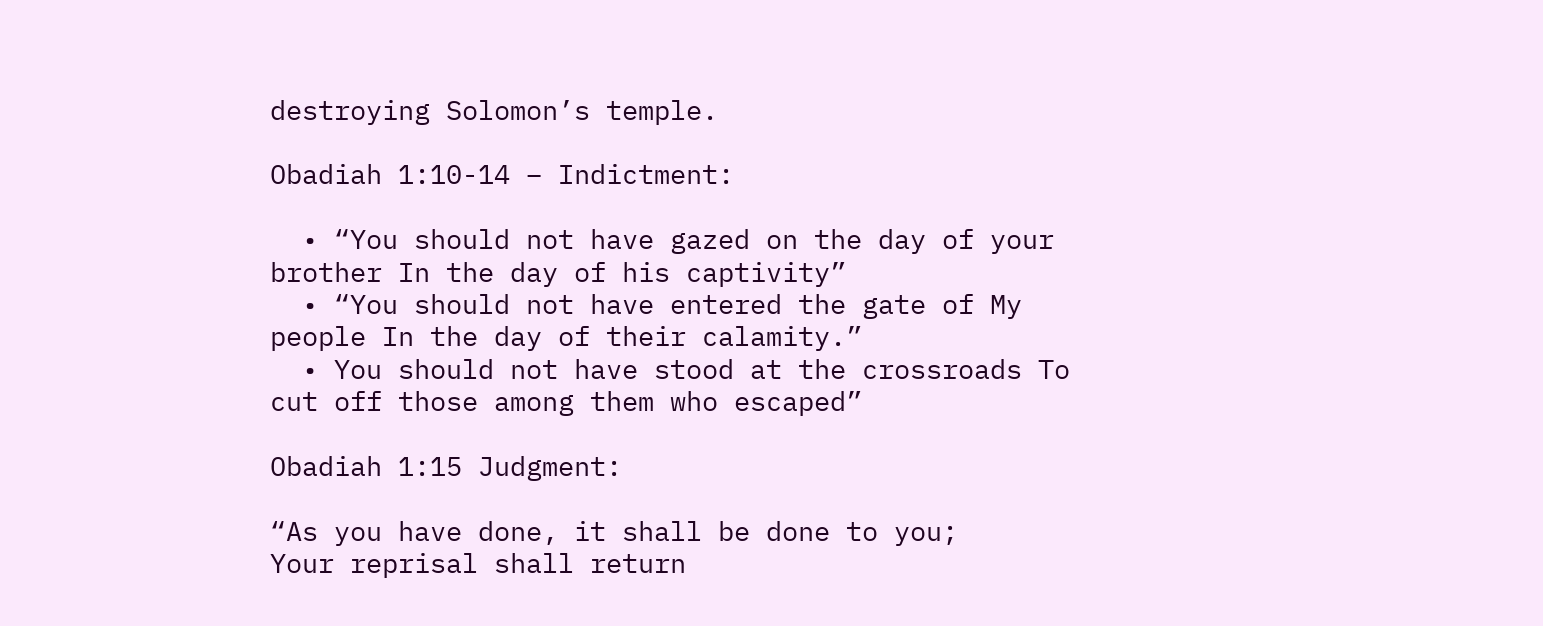destroying Solomon’s temple.

Obadiah 1:10-14 – Indictment:

  • “You should not have gazed on the day of your brother In the day of his captivity”
  • “You should not have entered the gate of My people In the day of their calamity.”
  • You should not have stood at the crossroads To cut off those among them who escaped”

Obadiah 1:15 Judgment:

“As you have done, it shall be done to you;
Your reprisal shall return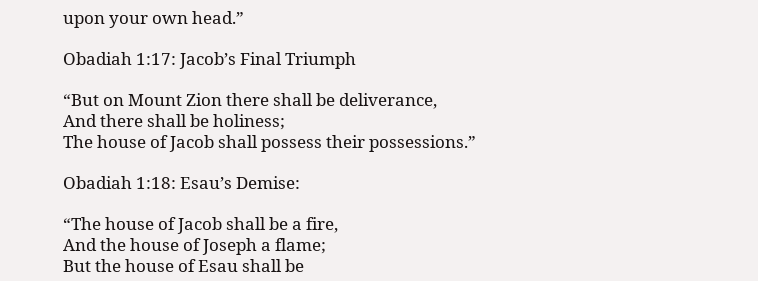upon your own head.”

Obadiah 1:17: Jacob’s Final Triumph

“But on Mount Zion there shall be deliverance,
And there shall be holiness;
The house of Jacob shall possess their possessions.”

Obadiah 1:18: Esau’s Demise:

“The house of Jacob shall be a fire,
And the house of Joseph a flame;
But the house of Esau shall be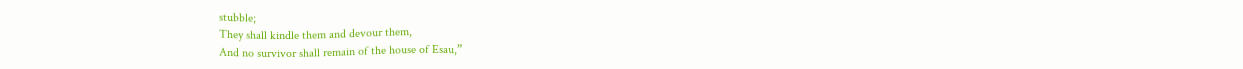stubble;
They shall kindle them and devour them,
And no survivor shall remain of the house of Esau,”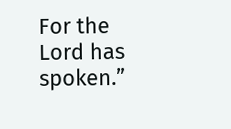For the Lord has spoken.”